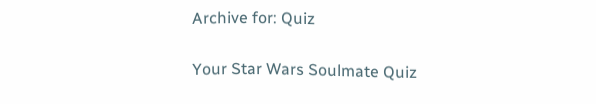Archive for: Quiz

Your Star Wars Soulmate Quiz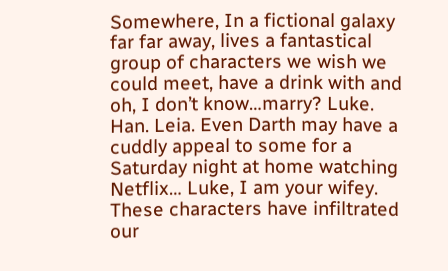Somewhere, In a fictional galaxy far far away, lives a fantastical group of characters we wish we could meet, have a drink with and oh, I don’t know…marry? Luke. Han. Leia. Even Darth may have a cuddly appeal to some for a Saturday night at home watching Netflix… Luke, I am your wifey. These characters have infiltrated our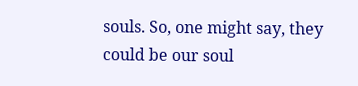souls. So, one might say, they could be our soul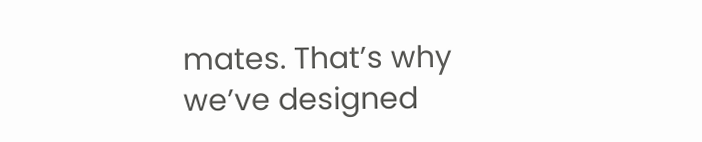mates. That’s why we’ve designed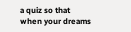a quiz so that when your dreams